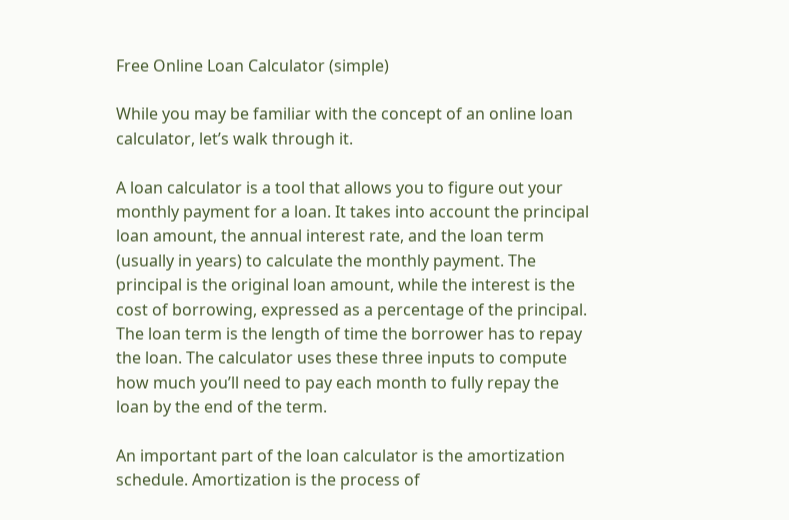Free Online Loan Calculator (simple)

While you may be familiar with the concept of an online loan calculator, let’s walk through it.

A loan calculator is a tool that allows you to figure out your monthly payment for a loan. It takes into account the principal loan amount, the annual interest rate, and the loan term (usually in years) to calculate the monthly payment. The principal is the original loan amount, while the interest is the cost of borrowing, expressed as a percentage of the principal. The loan term is the length of time the borrower has to repay the loan. The calculator uses these three inputs to compute how much you’ll need to pay each month to fully repay the loan by the end of the term.

An important part of the loan calculator is the amortization schedule. Amortization is the process of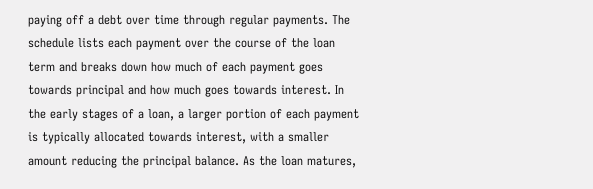paying off a debt over time through regular payments. The schedule lists each payment over the course of the loan term and breaks down how much of each payment goes towards principal and how much goes towards interest. In the early stages of a loan, a larger portion of each payment is typically allocated towards interest, with a smaller amount reducing the principal balance. As the loan matures,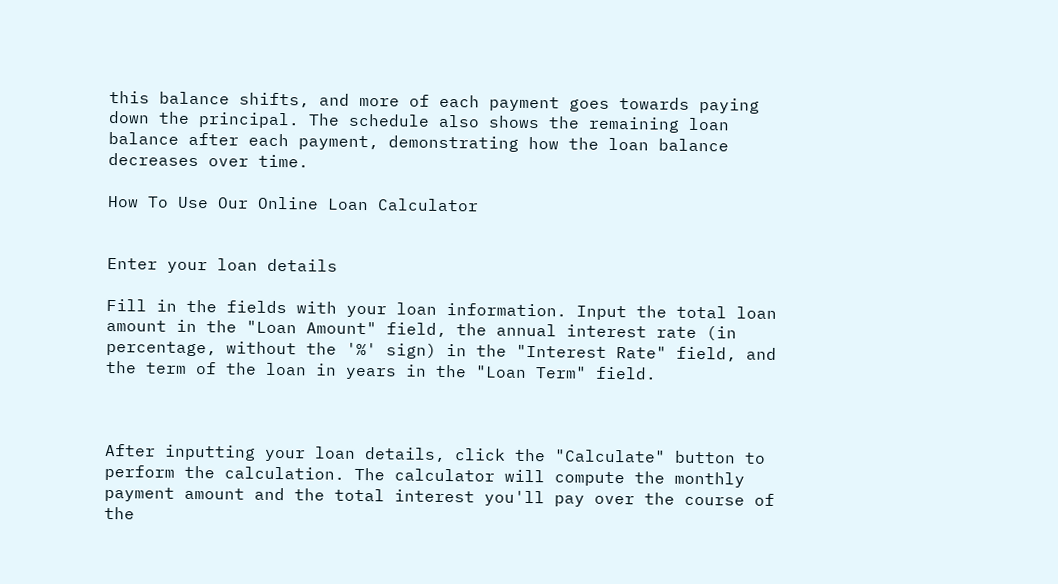this balance shifts, and more of each payment goes towards paying down the principal. The schedule also shows the remaining loan balance after each payment, demonstrating how the loan balance decreases over time.

How To Use Our Online Loan Calculator


Enter your loan details

Fill in the fields with your loan information. Input the total loan amount in the "Loan Amount" field, the annual interest rate (in percentage, without the '%' sign) in the "Interest Rate" field, and the term of the loan in years in the "Loan Term" field.



After inputting your loan details, click the "Calculate" button to perform the calculation. The calculator will compute the monthly payment amount and the total interest you'll pay over the course of the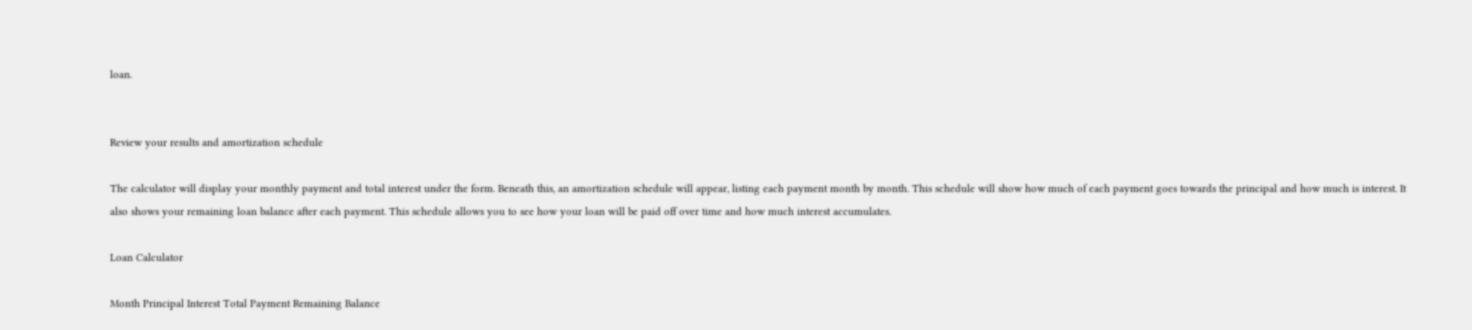loan.


Review your results and amortization schedule

The calculator will display your monthly payment and total interest under the form. Beneath this, an amortization schedule will appear, listing each payment month by month. This schedule will show how much of each payment goes towards the principal and how much is interest. It also shows your remaining loan balance after each payment. This schedule allows you to see how your loan will be paid off over time and how much interest accumulates.

Loan Calculator

Month Principal Interest Total Payment Remaining Balance